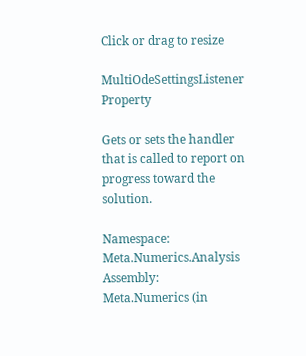Click or drag to resize

MultiOdeSettingsListener Property

Gets or sets the handler that is called to report on progress toward the solution.

Namespace:  Meta.Numerics.Analysis
Assembly:  Meta.Numerics (in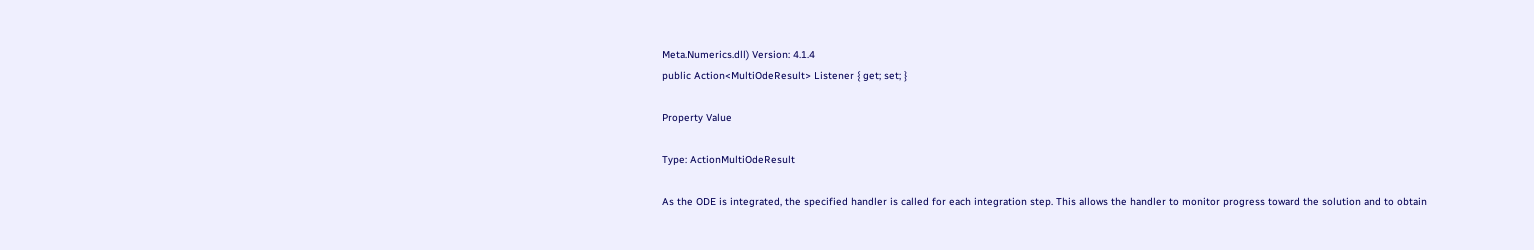Meta.Numerics.dll) Version: 4.1.4
public Action<MultiOdeResult> Listener { get; set; }

Property Value

Type: ActionMultiOdeResult

As the ODE is integrated, the specified handler is called for each integration step. This allows the handler to monitor progress toward the solution and to obtain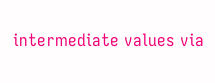intermediate values via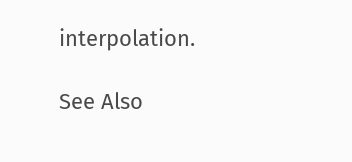interpolation.

See Also